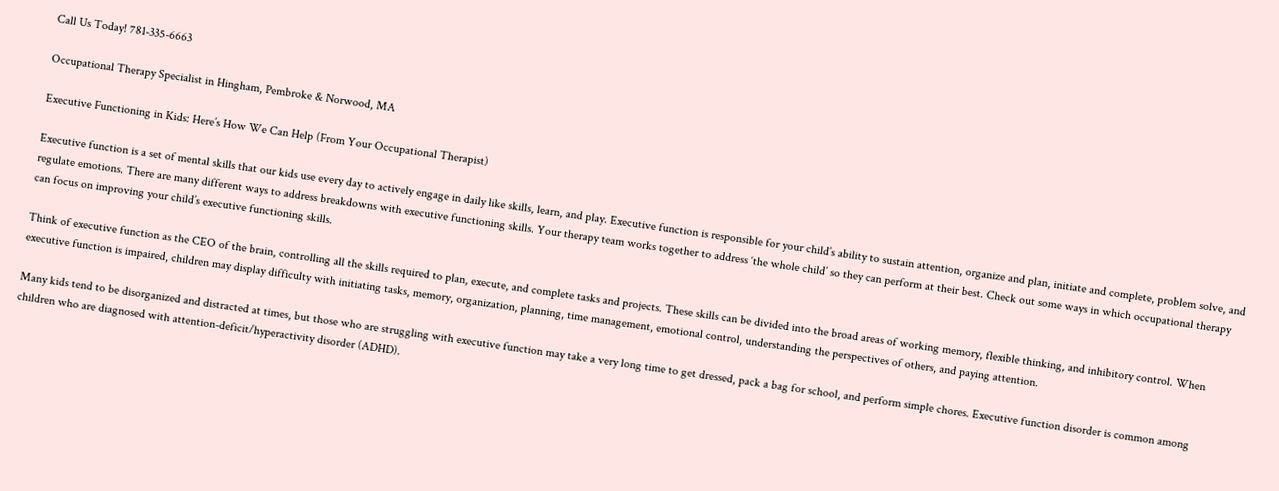Call Us Today! 781-335-6663

Occupational Therapy Specialist in Hingham, Pembroke & Norwood, MA

Executive Functioning in Kids: Here’s How We Can Help (From Your Occupational Therapist)

Executive function is a set of mental skills that our kids use every day to actively engage in daily like skills, learn, and play. Executive function is responsible for your child’s ability to sustain attention, organize and plan, initiate and complete, problem solve, and regulate emotions. There are many different ways to address breakdowns with executive functioning skills. Your therapy team works together to address ‘the whole child’ so they can perform at their best. Check out some ways in which occupational therapy can focus on improving your child’s executive functioning skills.

Think of executive function as the CEO of the brain, controlling all the skills required to plan, execute, and complete tasks and projects. These skills can be divided into the broad areas of working memory, flexible thinking, and inhibitory control. When executive function is impaired, children may display difficulty with initiating tasks, memory, organization, planning, time management, emotional control, understanding the perspectives of others, and paying attention.

Many kids tend to be disorganized and distracted at times, but those who are struggling with executive function may take a very long time to get dressed, pack a bag for school, and perform simple chores. Executive function disorder is common among children who are diagnosed with attention-deficit/hyperactivity disorder (ADHD).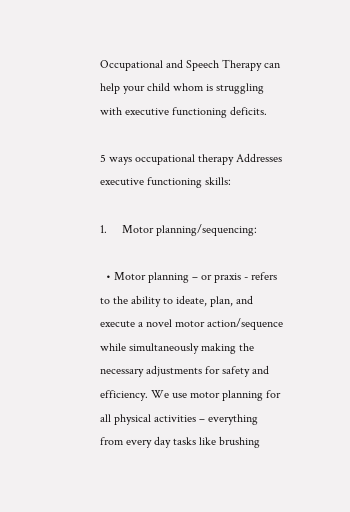Occupational and Speech Therapy can help your child whom is struggling with executive functioning deficits.

5 ways occupational therapy Addresses executive functioning skills:

1.     Motor planning/sequencing:

  • Motor planning – or praxis - refers to the ability to ideate, plan, and execute a novel motor action/sequence while simultaneously making the necessary adjustments for safety and efficiency. We use motor planning for all physical activities – everything from every day tasks like brushing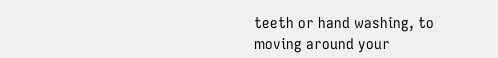teeth or hand washing, to moving around your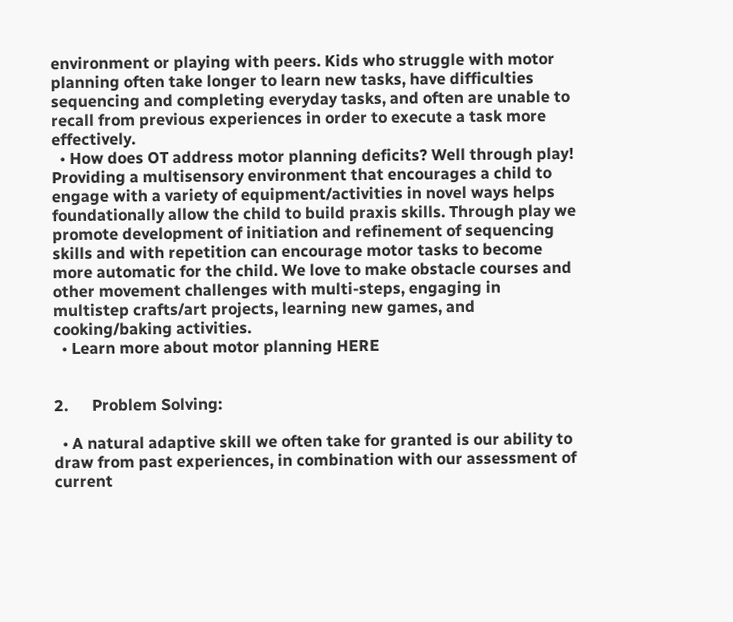environment or playing with peers. Kids who struggle with motor planning often take longer to learn new tasks, have difficulties sequencing and completing everyday tasks, and often are unable to recall from previous experiences in order to execute a task more effectively.
  • How does OT address motor planning deficits? Well through play! Providing a multisensory environment that encourages a child to engage with a variety of equipment/activities in novel ways helps foundationally allow the child to build praxis skills. Through play we promote development of initiation and refinement of sequencing skills and with repetition can encourage motor tasks to become more automatic for the child. We love to make obstacle courses and other movement challenges with multi-steps, engaging in multistep crafts/art projects, learning new games, and cooking/baking activities.
  • Learn more about motor planning HERE


2.      Problem Solving:

  • A natural adaptive skill we often take for granted is our ability to draw from past experiences, in combination with our assessment of current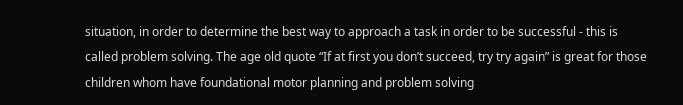situation, in order to determine the best way to approach a task in order to be successful - this is called problem solving. The age old quote “If at first you don’t succeed, try try again” is great for those children whom have foundational motor planning and problem solving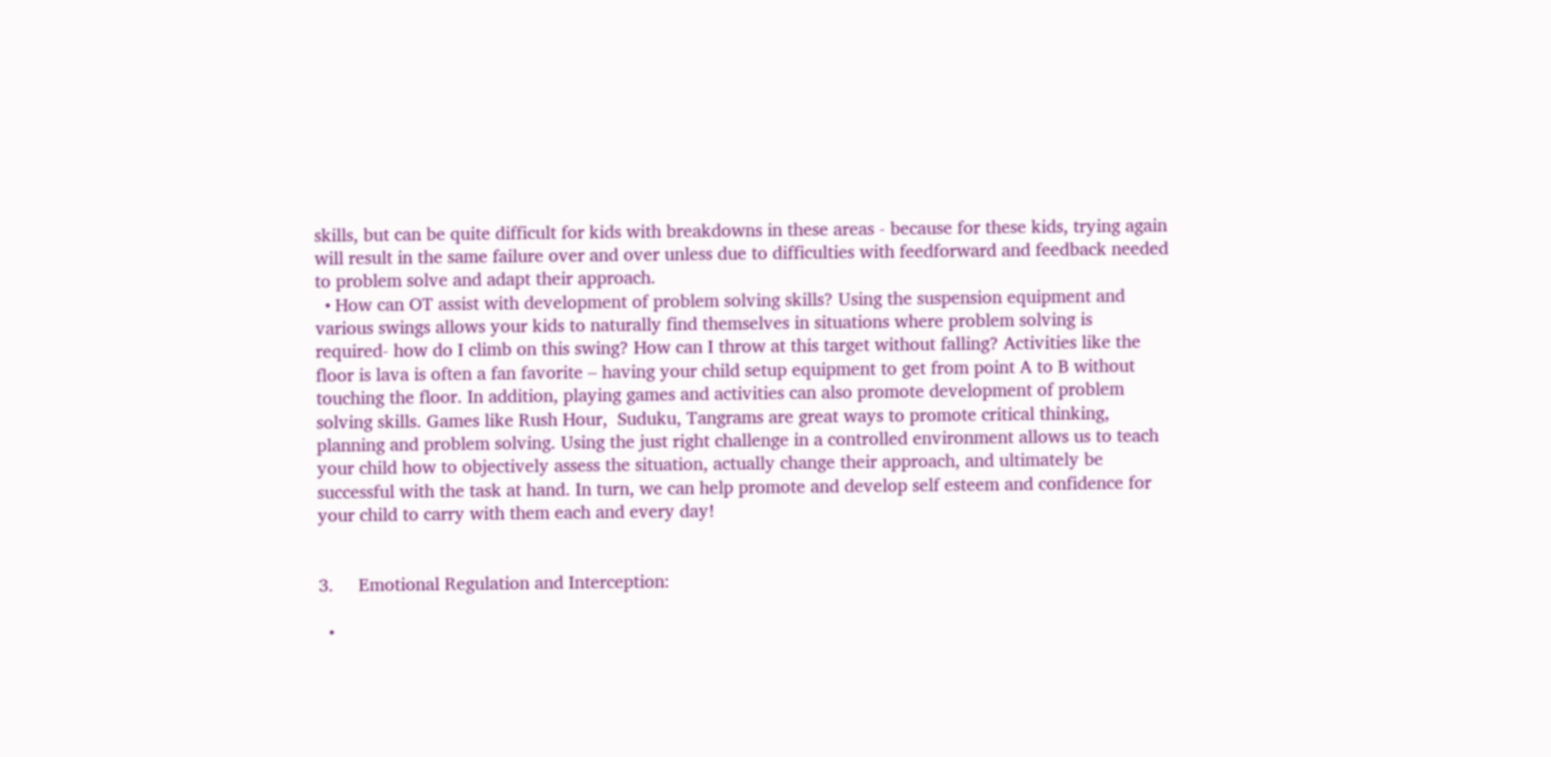skills, but can be quite difficult for kids with breakdowns in these areas - because for these kids, trying again will result in the same failure over and over unless due to difficulties with feedforward and feedback needed to problem solve and adapt their approach.
  • How can OT assist with development of problem solving skills? Using the suspension equipment and various swings allows your kids to naturally find themselves in situations where problem solving is required- how do I climb on this swing? How can I throw at this target without falling? Activities like the floor is lava is often a fan favorite – having your child setup equipment to get from point A to B without touching the floor. In addition, playing games and activities can also promote development of problem solving skills. Games like Rush Hour,  Suduku, Tangrams are great ways to promote critical thinking, planning and problem solving. Using the just right challenge in a controlled environment allows us to teach your child how to objectively assess the situation, actually change their approach, and ultimately be successful with the task at hand. In turn, we can help promote and develop self esteem and confidence for your child to carry with them each and every day!


3.     Emotional Regulation and Interception:

  •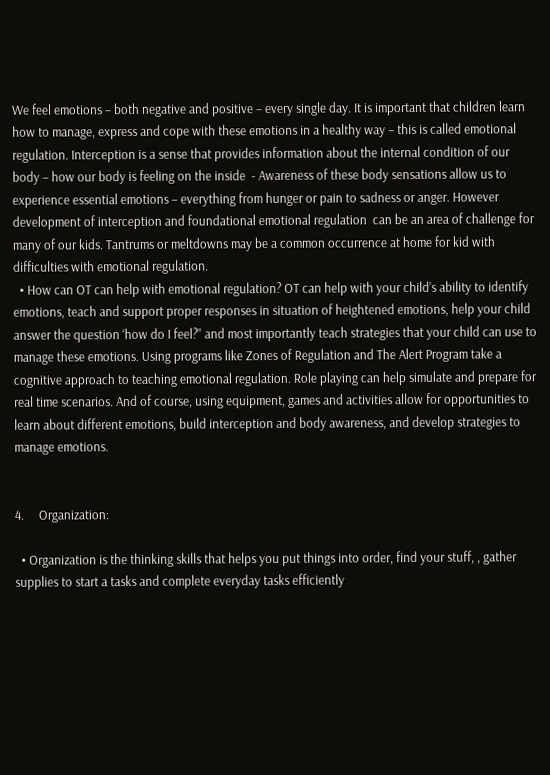We feel emotions – both negative and positive – every single day. It is important that children learn how to manage, express and cope with these emotions in a healthy way – this is called emotional regulation. Interception is a sense that provides information about the internal condition of our body – how our body is feeling on the inside  - Awareness of these body sensations allow us to experience essential emotions – everything from hunger or pain to sadness or anger. However development of interception and foundational emotional regulation  can be an area of challenge for many of our kids. Tantrums or meltdowns may be a common occurrence at home for kid with difficulties with emotional regulation.
  • How can OT can help with emotional regulation? OT can help with your child’s ability to identify emotions, teach and support proper responses in situation of heightened emotions, help your child answer the question ‘how do I feel?” and most importantly teach strategies that your child can use to manage these emotions. Using programs like Zones of Regulation and The Alert Program take a cognitive approach to teaching emotional regulation. Role playing can help simulate and prepare for real time scenarios. And of course, using equipment, games and activities allow for opportunities to learn about different emotions, build interception and body awareness, and develop strategies to manage emotions.


4.     Organization:

  • Organization is the thinking skills that helps you put things into order, find your stuff, , gather supplies to start a tasks and complete everyday tasks efficiently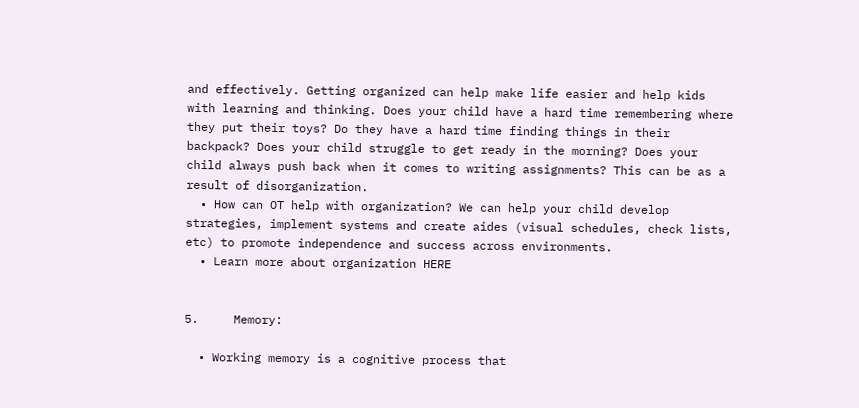and effectively. Getting organized can help make life easier and help kids with learning and thinking. Does your child have a hard time remembering where they put their toys? Do they have a hard time finding things in their backpack? Does your child struggle to get ready in the morning? Does your child always push back when it comes to writing assignments? This can be as a result of disorganization.
  • How can OT help with organization? We can help your child develop strategies, implement systems and create aides (visual schedules, check lists, etc) to promote independence and success across environments.
  • Learn more about organization HERE


5.     Memory:

  • Working memory is a cognitive process that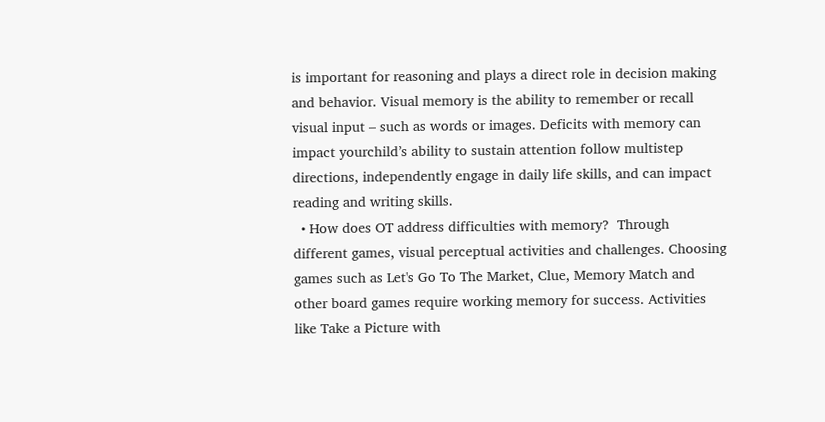is important for reasoning and plays a direct role in decision making and behavior. Visual memory is the ability to remember or recall visual input – such as words or images. Deficits with memory can impact yourchild’s ability to sustain attention follow multistep directions, independently engage in daily life skills, and can impact reading and writing skills.
  • How does OT address difficulties with memory?  Through different games, visual perceptual activities and challenges. Choosing games such as Let's Go To The Market, Clue, Memory Match and other board games require working memory for success. Activities like Take a Picture with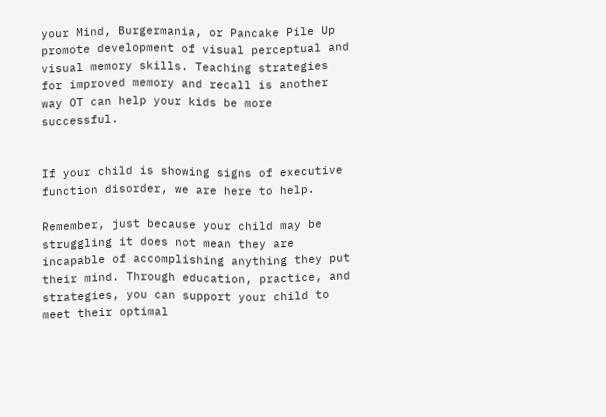your Mind, Burgermania, or Pancake Pile Up promote development of visual perceptual and visual memory skills. Teaching strategies for improved memory and recall is another way OT can help your kids be more successful.


If your child is showing signs of executive function disorder, we are here to help.

Remember, just because your child may be struggling it does not mean they are incapable of accomplishing anything they put their mind. Through education, practice, and strategies, you can support your child to meet their optimal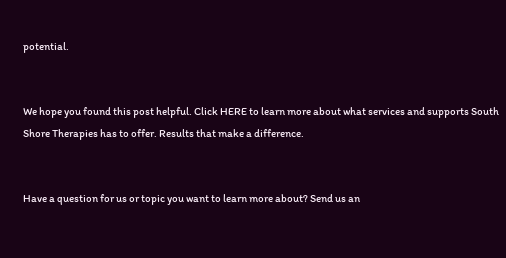potential.


We hope you found this post helpful. Click HERE to learn more about what services and supports South Shore Therapies has to offer. Results that make a difference.


Have a question for us or topic you want to learn more about? Send us an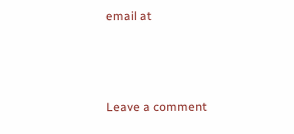email at



Leave a comment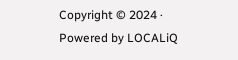Copyright © 2024 · Powered by LOCALiQ